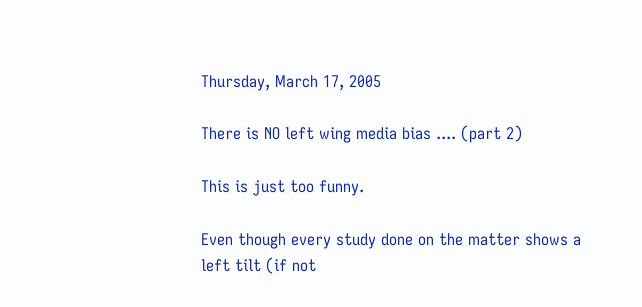Thursday, March 17, 2005

There is NO left wing media bias .... (part 2)

This is just too funny.

Even though every study done on the matter shows a left tilt (if not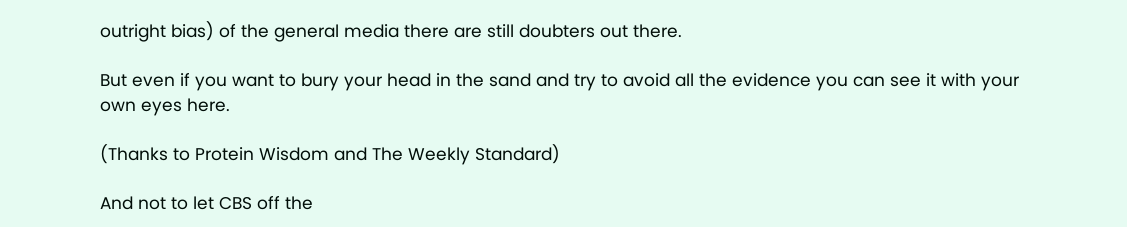outright bias) of the general media there are still doubters out there.

But even if you want to bury your head in the sand and try to avoid all the evidence you can see it with your own eyes here.

(Thanks to Protein Wisdom and The Weekly Standard)

And not to let CBS off the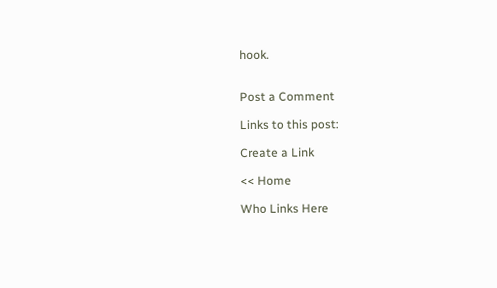hook.


Post a Comment

Links to this post:

Create a Link

<< Home

Who Links Here